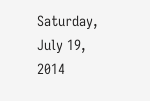Saturday, July 19, 2014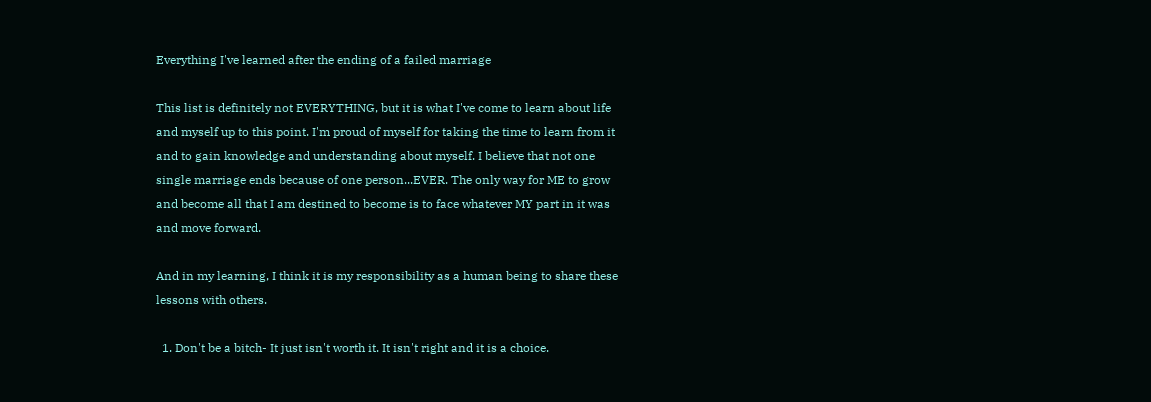Everything I've learned after the ending of a failed marriage

This list is definitely not EVERYTHING, but it is what I've come to learn about life and myself up to this point. I'm proud of myself for taking the time to learn from it and to gain knowledge and understanding about myself. I believe that not one single marriage ends because of one person...EVER. The only way for ME to grow and become all that I am destined to become is to face whatever MY part in it was and move forward.

And in my learning, I think it is my responsibility as a human being to share these lessons with others.

  1. Don't be a bitch- It just isn't worth it. It isn't right and it is a choice.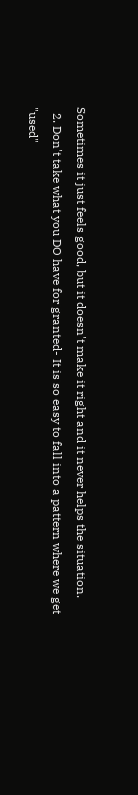Sometimes it just feels good, but it doesn't make it right and it never helps the situation.
  2. Don't take what you DO have for granted- It is so easy to fall into a pattern where we get "used"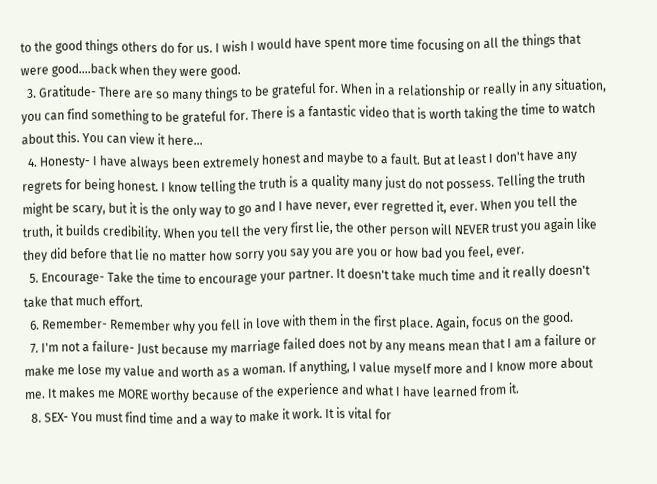to the good things others do for us. I wish I would have spent more time focusing on all the things that were good....back when they were good.
  3. Gratitude- There are so many things to be grateful for. When in a relationship or really in any situation, you can find something to be grateful for. There is a fantastic video that is worth taking the time to watch about this. You can view it here...
  4. Honesty- I have always been extremely honest and maybe to a fault. But at least I don't have any regrets for being honest. I know telling the truth is a quality many just do not possess. Telling the truth might be scary, but it is the only way to go and I have never, ever regretted it, ever. When you tell the truth, it builds credibility. When you tell the very first lie, the other person will NEVER trust you again like they did before that lie no matter how sorry you say you are you or how bad you feel, ever.
  5. Encourage- Take the time to encourage your partner. It doesn't take much time and it really doesn't take that much effort.
  6. Remember- Remember why you fell in love with them in the first place. Again, focus on the good.
  7. I'm not a failure- Just because my marriage failed does not by any means mean that I am a failure or make me lose my value and worth as a woman. If anything, I value myself more and I know more about me. It makes me MORE worthy because of the experience and what I have learned from it.
  8. SEX- You must find time and a way to make it work. It is vital for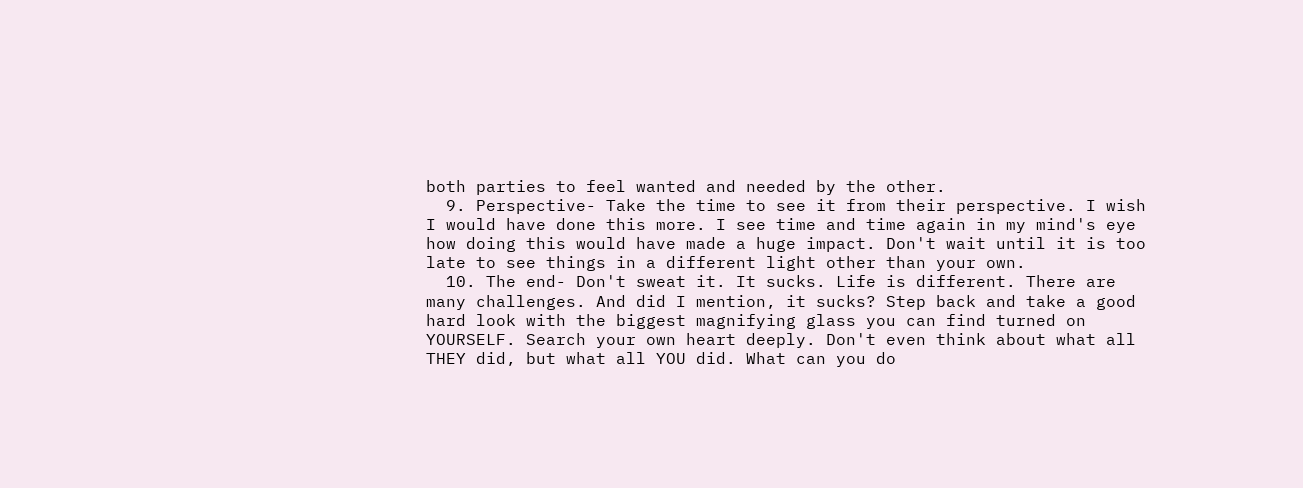both parties to feel wanted and needed by the other.
  9. Perspective- Take the time to see it from their perspective. I wish I would have done this more. I see time and time again in my mind's eye how doing this would have made a huge impact. Don't wait until it is too late to see things in a different light other than your own.
  10. The end- Don't sweat it. It sucks. Life is different. There are many challenges. And did I mention, it sucks? Step back and take a good hard look with the biggest magnifying glass you can find turned on YOURSELF. Search your own heart deeply. Don't even think about what all THEY did, but what all YOU did. What can you do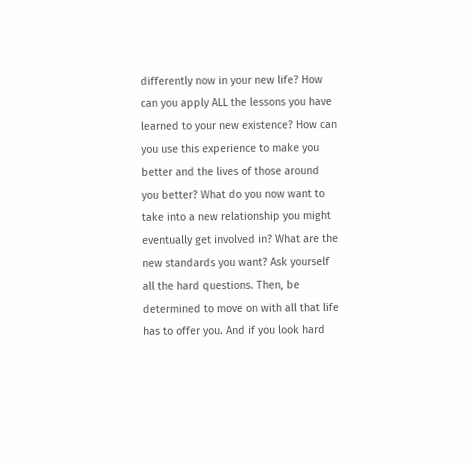differently now in your new life? How can you apply ALL the lessons you have learned to your new existence? How can you use this experience to make you better and the lives of those around you better? What do you now want to take into a new relationship you might eventually get involved in? What are the new standards you want? Ask yourself all the hard questions. Then, be determined to move on with all that life has to offer you. And if you look hard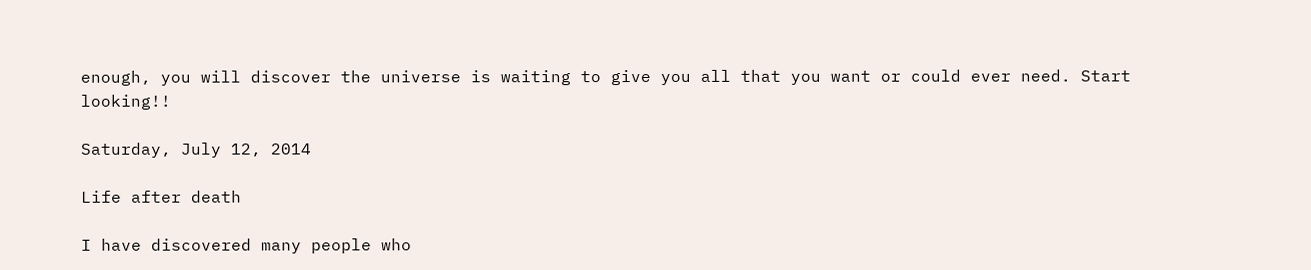enough, you will discover the universe is waiting to give you all that you want or could ever need. Start looking!!

Saturday, July 12, 2014

Life after death

I have discovered many people who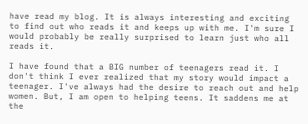have read my blog. It is always interesting and exciting to find out who reads it and keeps up with me. I'm sure I would probably be really surprised to learn just who all reads it.

I have found that a BIG number of teenagers read it. I don't think I ever realized that my story would impact a teenager. I've always had the desire to reach out and help women. But, I am open to helping teens. It saddens me at the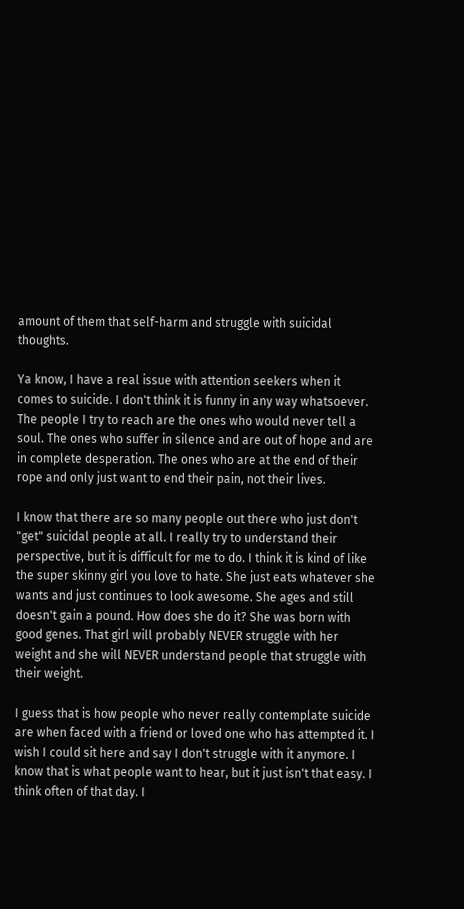amount of them that self-harm and struggle with suicidal thoughts.

Ya know, I have a real issue with attention seekers when it comes to suicide. I don't think it is funny in any way whatsoever. The people I try to reach are the ones who would never tell a soul. The ones who suffer in silence and are out of hope and are in complete desperation. The ones who are at the end of their rope and only just want to end their pain, not their lives.

I know that there are so many people out there who just don't "get" suicidal people at all. I really try to understand their perspective, but it is difficult for me to do. I think it is kind of like the super skinny girl you love to hate. She just eats whatever she wants and just continues to look awesome. She ages and still doesn't gain a pound. How does she do it? She was born with good genes. That girl will probably NEVER struggle with her weight and she will NEVER understand people that struggle with their weight.

I guess that is how people who never really contemplate suicide are when faced with a friend or loved one who has attempted it. I wish I could sit here and say I don't struggle with it anymore. I know that is what people want to hear, but it just isn't that easy. I think often of that day. I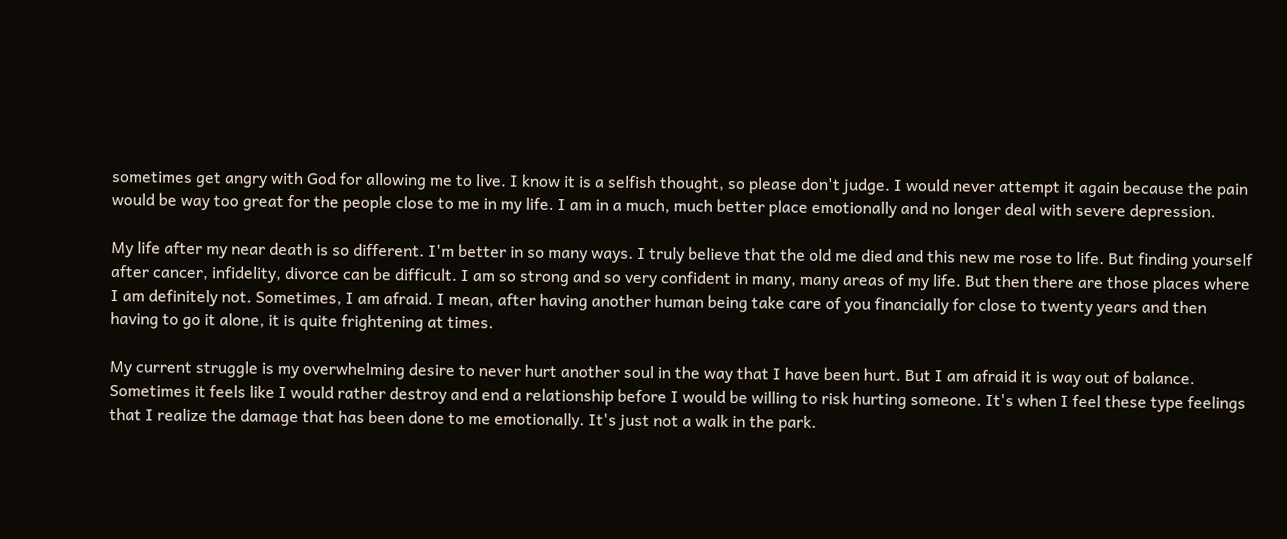sometimes get angry with God for allowing me to live. I know it is a selfish thought, so please don't judge. I would never attempt it again because the pain would be way too great for the people close to me in my life. I am in a much, much better place emotionally and no longer deal with severe depression.

My life after my near death is so different. I'm better in so many ways. I truly believe that the old me died and this new me rose to life. But finding yourself after cancer, infidelity, divorce can be difficult. I am so strong and so very confident in many, many areas of my life. But then there are those places where I am definitely not. Sometimes, I am afraid. I mean, after having another human being take care of you financially for close to twenty years and then having to go it alone, it is quite frightening at times.

My current struggle is my overwhelming desire to never hurt another soul in the way that I have been hurt. But I am afraid it is way out of balance. Sometimes it feels like I would rather destroy and end a relationship before I would be willing to risk hurting someone. It's when I feel these type feelings that I realize the damage that has been done to me emotionally. It's just not a walk in the park.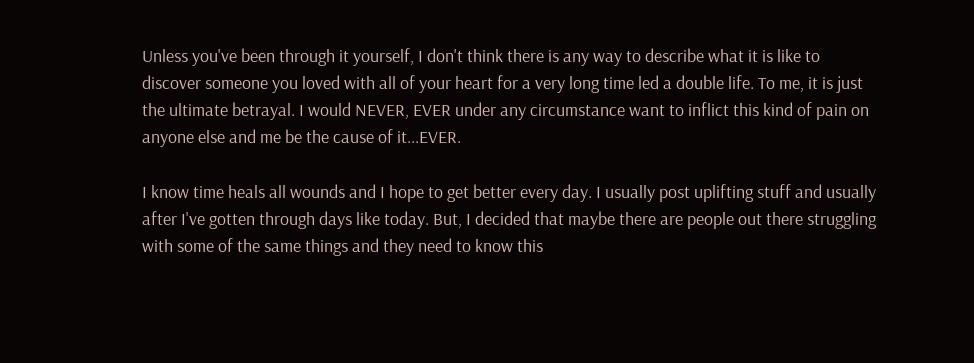Unless you've been through it yourself, I don't think there is any way to describe what it is like to discover someone you loved with all of your heart for a very long time led a double life. To me, it is just the ultimate betrayal. I would NEVER, EVER under any circumstance want to inflict this kind of pain on anyone else and me be the cause of it...EVER.

I know time heals all wounds and I hope to get better every day. I usually post uplifting stuff and usually after I've gotten through days like today. But, I decided that maybe there are people out there struggling with some of the same things and they need to know this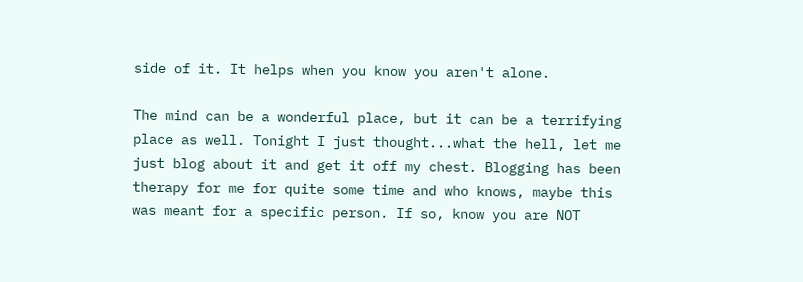side of it. It helps when you know you aren't alone.

The mind can be a wonderful place, but it can be a terrifying place as well. Tonight I just thought...what the hell, let me just blog about it and get it off my chest. Blogging has been therapy for me for quite some time and who knows, maybe this was meant for a specific person. If so, know you are NOT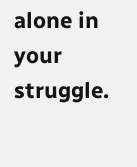alone in your struggle.